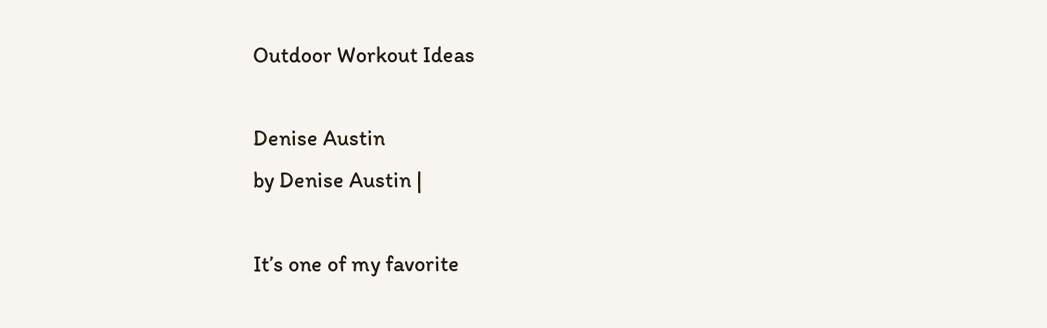Outdoor Workout Ideas

Denise Austin
by Denise Austin |

It’s one of my favorite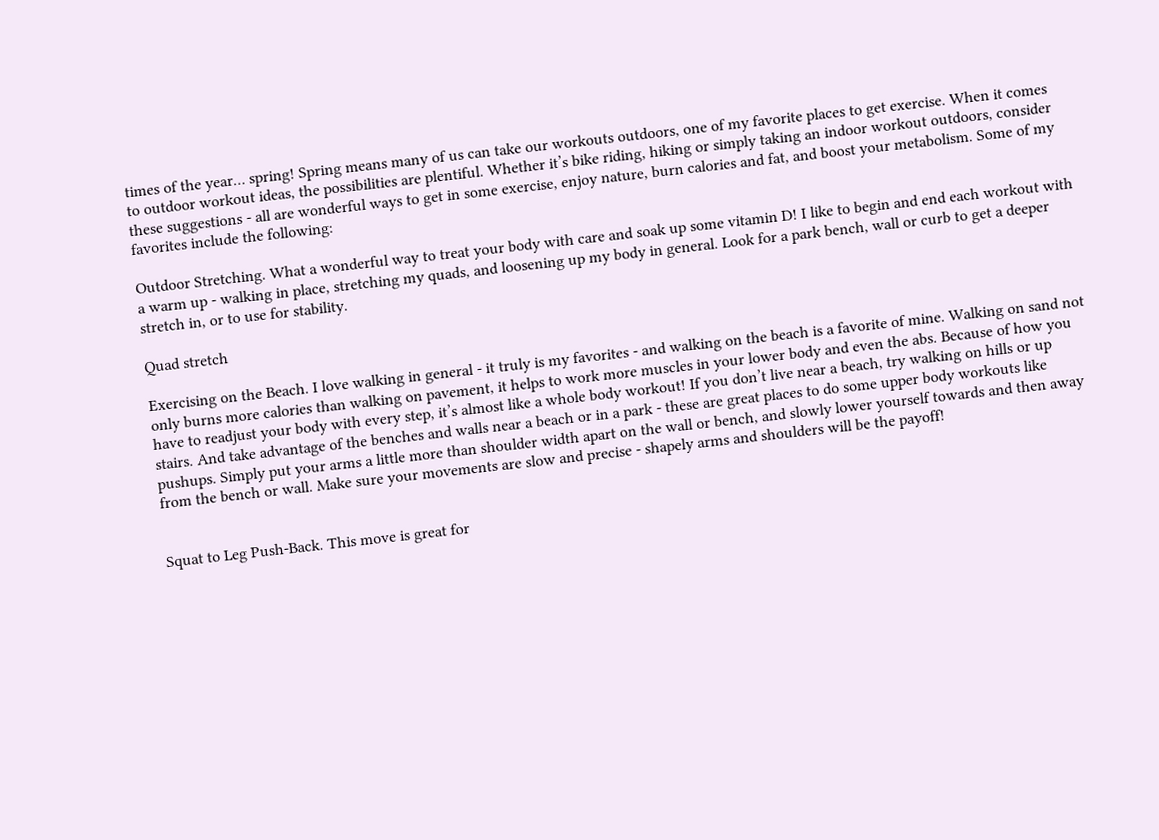times of the year… spring! Spring means many of us can take our workouts outdoors, one of my favorite places to get exercise. When it comes to outdoor workout ideas, the possibilities are plentiful. Whether it’s bike riding, hiking or simply taking an indoor workout outdoors, consider these suggestions - all are wonderful ways to get in some exercise, enjoy nature, burn calories and fat, and boost your metabolism. Some of my favorites include the following:

Outdoor Stretching. What a wonderful way to treat your body with care and soak up some vitamin D! I like to begin and end each workout with a warm up - walking in place, stretching my quads, and loosening up my body in general. Look for a park bench, wall or curb to get a deeper stretch in, or to use for stability.

Quad stretch

Exercising on the Beach. I love walking in general - it truly is my favorites - and walking on the beach is a favorite of mine. Walking on sand not only burns more calories than walking on pavement, it helps to work more muscles in your lower body and even the abs. Because of how you have to readjust your body with every step, it’s almost like a whole body workout! If you don’t live near a beach, try walking on hills or up stairs. And take advantage of the benches and walls near a beach or in a park - these are great places to do some upper body workouts like pushups. Simply put your arms a little more than shoulder width apart on the wall or bench, and slowly lower yourself towards and then away from the bench or wall. Make sure your movements are slow and precise - shapely arms and shoulders will be the payoff!


Squat to Leg Push-Back. This move is great for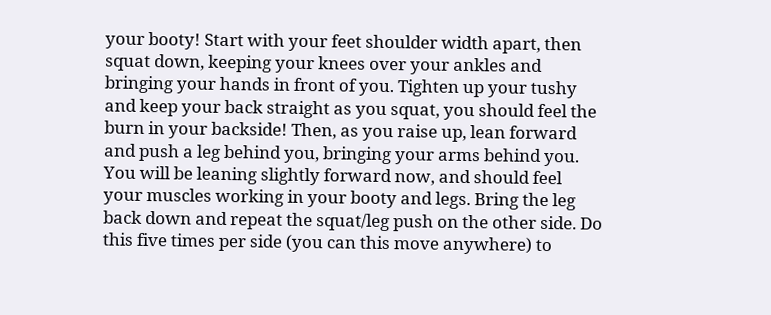your booty! Start with your feet shoulder width apart, then squat down, keeping your knees over your ankles and bringing your hands in front of you. Tighten up your tushy and keep your back straight as you squat, you should feel the burn in your backside! Then, as you raise up, lean forward and push a leg behind you, bringing your arms behind you. You will be leaning slightly forward now, and should feel your muscles working in your booty and legs. Bring the leg back down and repeat the squat/leg push on the other side. Do this five times per side (you can this move anywhere) to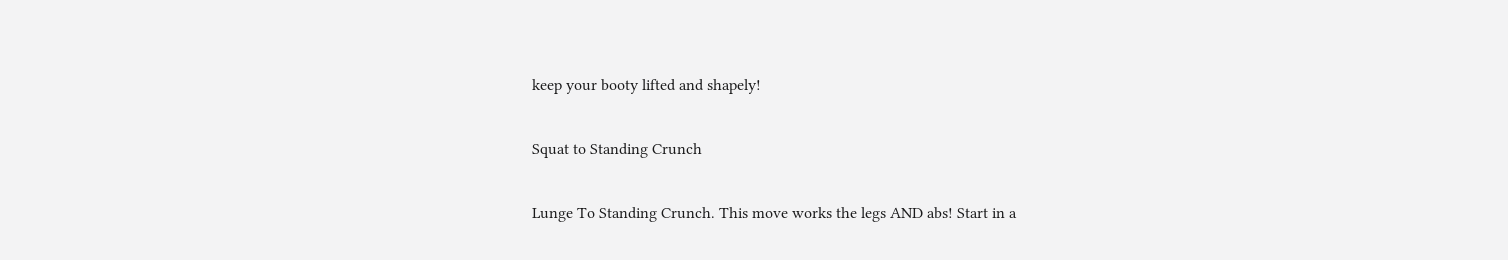keep your booty lifted and shapely!

Squat to Standing Crunch

Lunge To Standing Crunch. This move works the legs AND abs! Start in a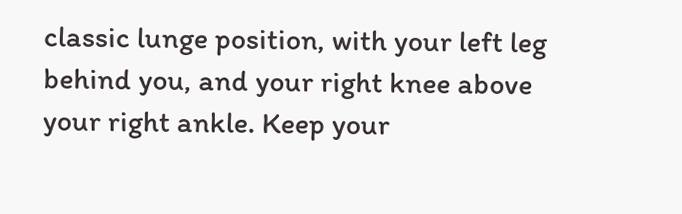classic lunge position, with your left leg behind you, and your right knee above your right ankle. Keep your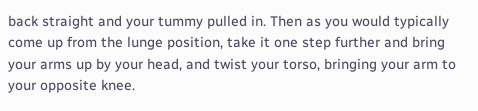back straight and your tummy pulled in. Then as you would typically come up from the lunge position, take it one step further and bring your arms up by your head, and twist your torso, bringing your arm to your opposite knee.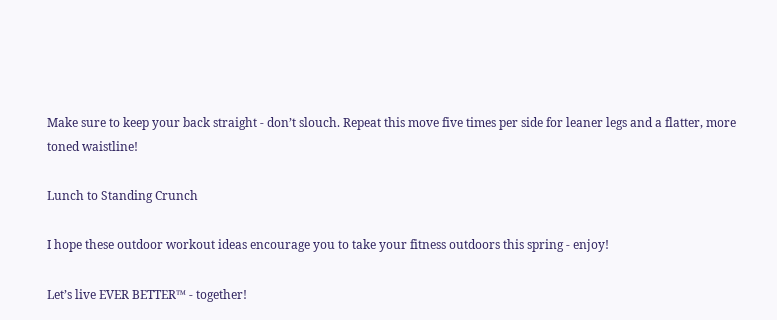Make sure to keep your back straight - don’t slouch. Repeat this move five times per side for leaner legs and a flatter, more toned waistline!

Lunch to Standing Crunch

I hope these outdoor workout ideas encourage you to take your fitness outdoors this spring - enjoy!

Let’s live EVER BETTER™ - together!